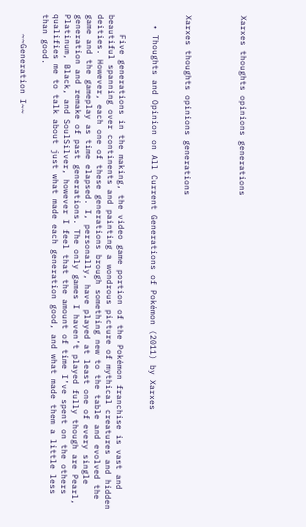Xarxes thoughts opinions generations




Xarxes thoughts opinions generations


  • Thoughts and Opinion on All Current Generations of Pokémon (2011) by Xarxes


    Five generations in the making, the video game portion of the Pokémon franchise is vast and beautiful spanning over continents and painting a wondrous picture of mythical creatures and hidden deities. However, each one of these generations brough something new to the table and evolved the game and the gameplay as time elapsed. I, personally, have played at least one of every single generation and remake of past generations. The only games I haven’t played fully though are Pearl, Platinum, Black, and SoulSilver, however I feel that the amount of time I’ve spent on the others qualifies me to talk about just what made each generation good, and what made them a little less than good.

    ~~Generation I~~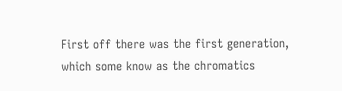First off there was the first generation, which some know as the chromatics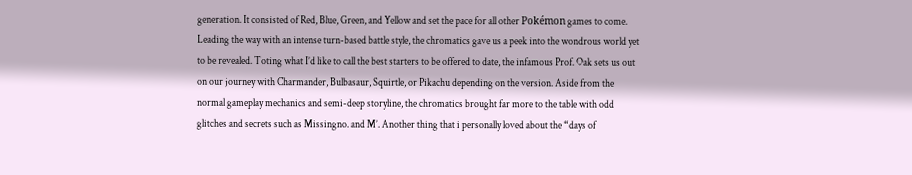generation. It consisted of Red, Blue, Green, and Yellow and set the pace for all other Pokémon games to come. Leading the way with an intense turn-based battle style, the chromatics gave us a peek into the wondrous world yet to be revealed. Toting what I’d like to call the best starters to be offered to date, the infamous Prof. Oak sets us out on our journey with Charmander, Bulbasaur, Squirtle, or Pikachu depending on the version. Aside from the normal gameplay mechanics and semi-deep storyline, the chromatics brought far more to the table with odd glitches and secrets such as Missingno. and M’. Another thing that i personally loved about the “days of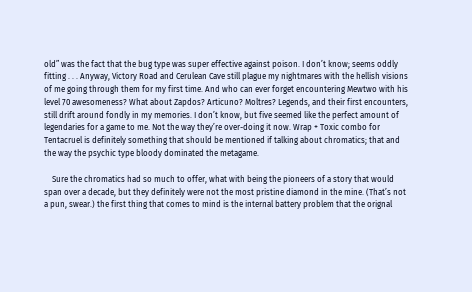old” was the fact that the bug type was super effective against poison. I don’t know; seems oddly fitting . . . Anyway, Victory Road and Cerulean Cave still plague my nightmares with the hellish visions of me going through them for my first time. And who can ever forget encountering Mewtwo with his level 70 awesomeness? What about Zapdos? Articuno? Moltres? Legends, and their first encounters, still drift around fondly in my memories. I don’t know, but five seemed like the perfect amount of legendaries for a game to me. Not the way they’re over-doing it now. Wrap + Toxic combo for Tentacruel is definitely something that should be mentioned if talking about chromatics; that and the way the psychic type bloody dominated the metagame.

    Sure the chromatics had so much to offer, what with being the pioneers of a story that would span over a decade, but they definitely were not the most pristine diamond in the mine. (That’s not a pun, swear.) the first thing that comes to mind is the internal battery problem that the orignal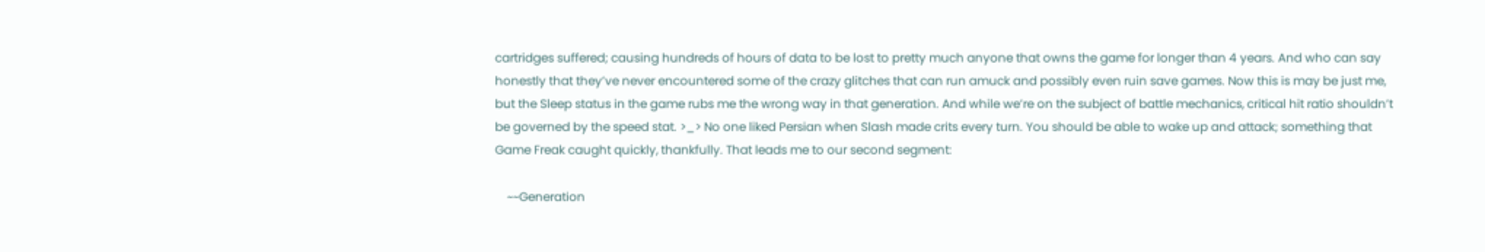cartridges suffered; causing hundreds of hours of data to be lost to pretty much anyone that owns the game for longer than 4 years. And who can say honestly that they’ve never encountered some of the crazy glitches that can run amuck and possibly even ruin save games. Now this is may be just me, but the Sleep status in the game rubs me the wrong way in that generation. And while we’re on the subject of battle mechanics, critical hit ratio shouldn’t be governed by the speed stat. >_> No one liked Persian when Slash made crits every turn. You should be able to wake up and attack; something that Game Freak caught quickly, thankfully. That leads me to our second segment:

    ~~Generation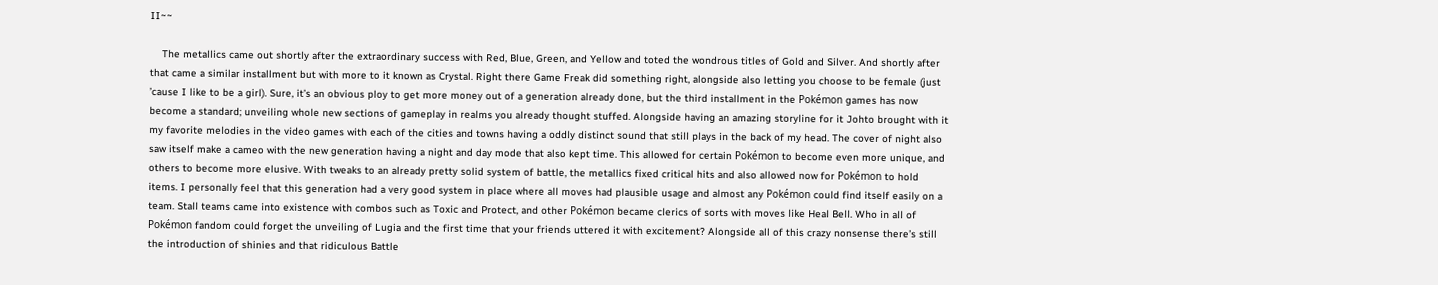II~~

    The metallics came out shortly after the extraordinary success with Red, Blue, Green, and Yellow and toted the wondrous titles of Gold and Silver. And shortly after that came a similar installment but with more to it known as Crystal. Right there Game Freak did something right, alongside also letting you choose to be female (just ’cause I like to be a girl). Sure, it’s an obvious ploy to get more money out of a generation already done, but the third installment in the Pokémon games has now become a standard; unveiling whole new sections of gameplay in realms you already thought stuffed. Alongside having an amazing storyline for it Johto brought with it my favorite melodies in the video games with each of the cities and towns having a oddly distinct sound that still plays in the back of my head. The cover of night also saw itself make a cameo with the new generation having a night and day mode that also kept time. This allowed for certain Pokémon to become even more unique, and others to become more elusive. With tweaks to an already pretty solid system of battle, the metallics fixed critical hits and also allowed now for Pokémon to hold items. I personally feel that this generation had a very good system in place where all moves had plausible usage and almost any Pokémon could find itself easily on a team. Stall teams came into existence with combos such as Toxic and Protect, and other Pokémon became clerics of sorts with moves like Heal Bell. Who in all of Pokémon fandom could forget the unveiling of Lugia and the first time that your friends uttered it with excitement? Alongside all of this crazy nonsense there’s still the introduction of shinies and that ridiculous Battle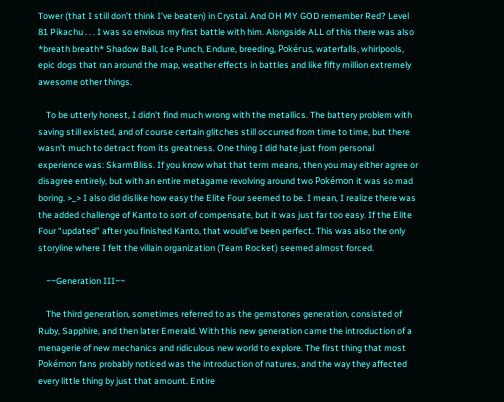Tower (that I still don’t think I’ve beaten) in Crystal. And OH MY GOD remember Red? Level 81 Pikachu . . . I was so envious my first battle with him. Alongside ALL of this there was also *breath breath* Shadow Ball, Ice Punch, Endure, breeding, Pokérus, waterfalls, whirlpools, epic dogs that ran around the map, weather effects in battles and like fifty million extremely awesome other things.

    To be utterly honest, I didn’t find much wrong with the metallics. The battery problem with saving still existed, and of course certain glitches still occurred from time to time, but there wasn’t much to detract from its greatness. One thing I did hate just from personal experience was: SkarmBliss. If you know what that term means, then you may either agree or disagree entirely, but with an entire metagame revolving around two Pokémon it was so mad boring. >_> I also did dislike how easy the Elite Four seemed to be. I mean, I realize there was the added challenge of Kanto to sort of compensate, but it was just far too easy. If the Elite Four “updated” after you finished Kanto, that would’ve been perfect. This was also the only storyline where I felt the villain organization (Team Rocket) seemed almost forced.

    ~~Generation III~~

    The third generation, sometimes referred to as the gemstones generation, consisted of Ruby, Sapphire, and then later Emerald. With this new generation came the introduction of a menagerie of new mechanics and ridiculous new world to explore. The first thing that most Pokémon fans probably noticed was the introduction of natures, and the way they affected every little thing by just that amount. Entire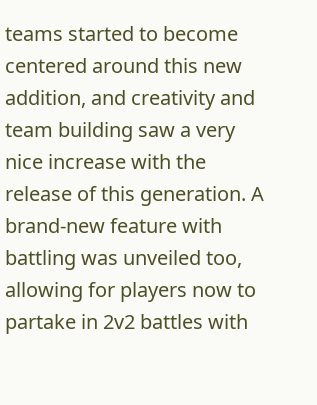teams started to become centered around this new addition, and creativity and team building saw a very nice increase with the release of this generation. A brand-new feature with battling was unveiled too, allowing for players now to partake in 2v2 battles with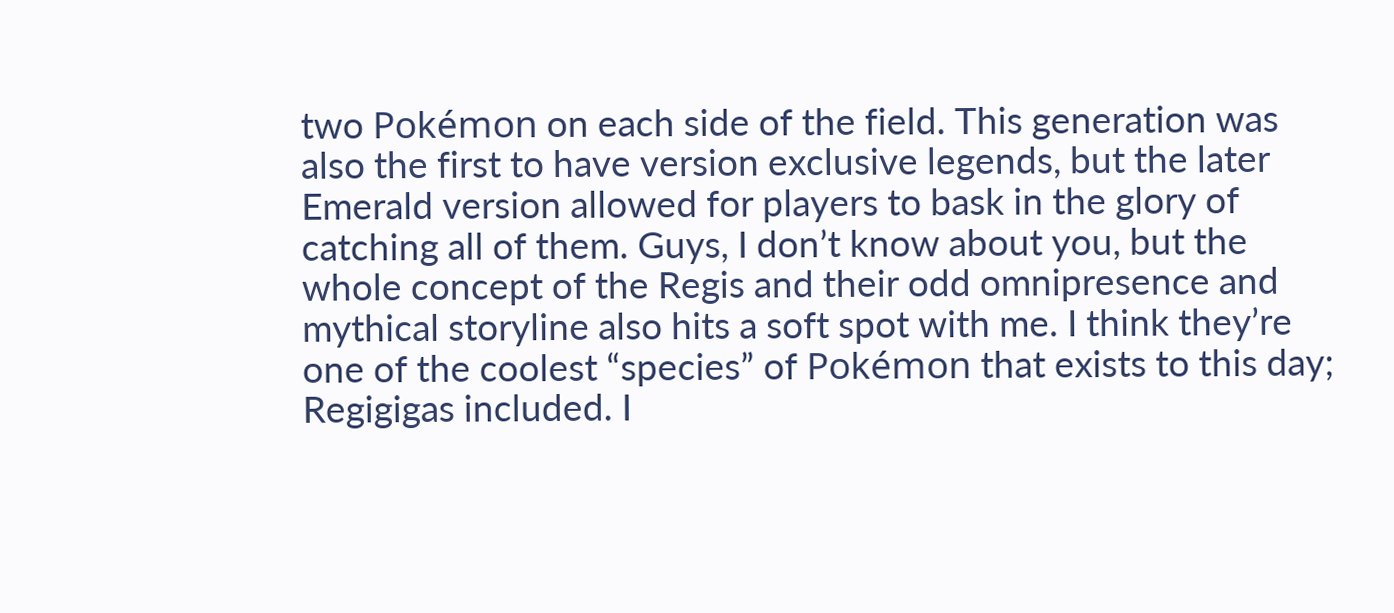two Pokémon on each side of the field. This generation was also the first to have version exclusive legends, but the later Emerald version allowed for players to bask in the glory of catching all of them. Guys, I don’t know about you, but the whole concept of the Regis and their odd omnipresence and mythical storyline also hits a soft spot with me. I think they’re one of the coolest “species” of Pokémon that exists to this day; Regigigas included. I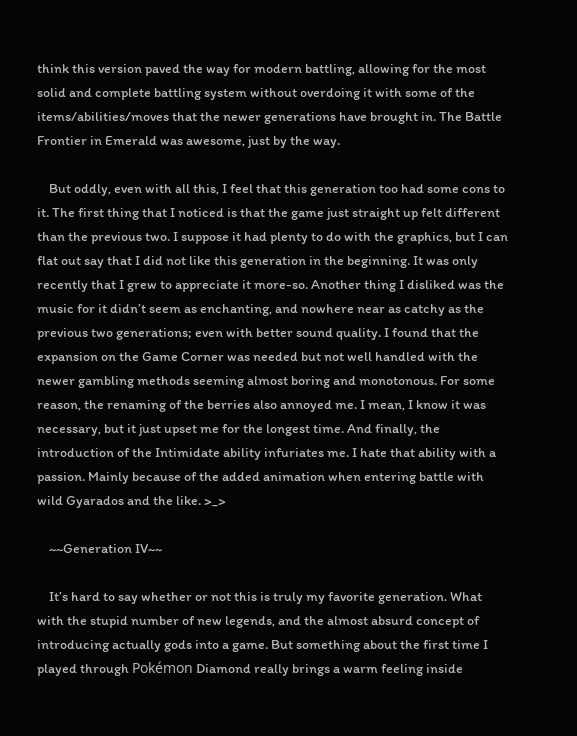think this version paved the way for modern battling, allowing for the most solid and complete battling system without overdoing it with some of the items/abilities/moves that the newer generations have brought in. The Battle Frontier in Emerald was awesome, just by the way.

    But oddly, even with all this, I feel that this generation too had some cons to it. The first thing that I noticed is that the game just straight up felt different than the previous two. I suppose it had plenty to do with the graphics, but I can flat out say that I did not like this generation in the beginning. It was only recently that I grew to appreciate it more-so. Another thing I disliked was the music for it didn’t seem as enchanting, and nowhere near as catchy as the previous two generations; even with better sound quality. I found that the expansion on the Game Corner was needed but not well handled with the newer gambling methods seeming almost boring and monotonous. For some reason, the renaming of the berries also annoyed me. I mean, I know it was necessary, but it just upset me for the longest time. And finally, the introduction of the Intimidate ability infuriates me. I hate that ability with a passion. Mainly because of the added animation when entering battle with wild Gyarados and the like. >_>

    ~~Generation IV~~

    It’s hard to say whether or not this is truly my favorite generation. What with the stupid number of new legends, and the almost absurd concept of introducing actually gods into a game. But something about the first time I played through Pokémon Diamond really brings a warm feeling inside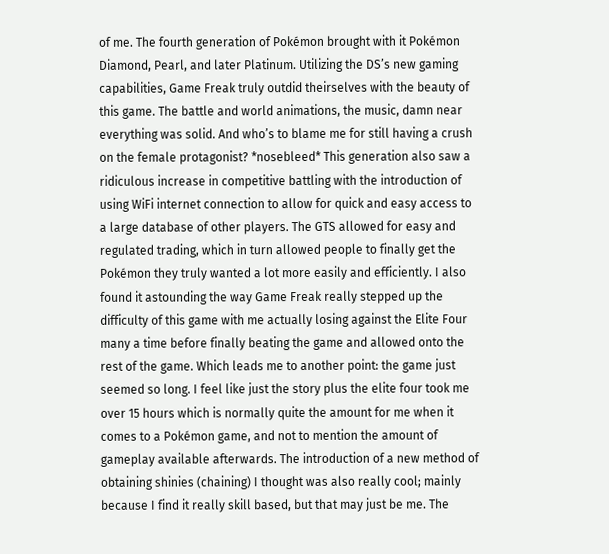of me. The fourth generation of Pokémon brought with it Pokémon Diamond, Pearl, and later Platinum. Utilizing the DS’s new gaming capabilities, Game Freak truly outdid theirselves with the beauty of this game. The battle and world animations, the music, damn near everything was solid. And who’s to blame me for still having a crush on the female protagonist? *nosebleed* This generation also saw a ridiculous increase in competitive battling with the introduction of using WiFi internet connection to allow for quick and easy access to a large database of other players. The GTS allowed for easy and regulated trading, which in turn allowed people to finally get the Pokémon they truly wanted a lot more easily and efficiently. I also found it astounding the way Game Freak really stepped up the difficulty of this game with me actually losing against the Elite Four many a time before finally beating the game and allowed onto the rest of the game. Which leads me to another point: the game just seemed so long. I feel like just the story plus the elite four took me over 15 hours which is normally quite the amount for me when it comes to a Pokémon game, and not to mention the amount of gameplay available afterwards. The introduction of a new method of obtaining shinies (chaining) I thought was also really cool; mainly because I find it really skill based, but that may just be me. The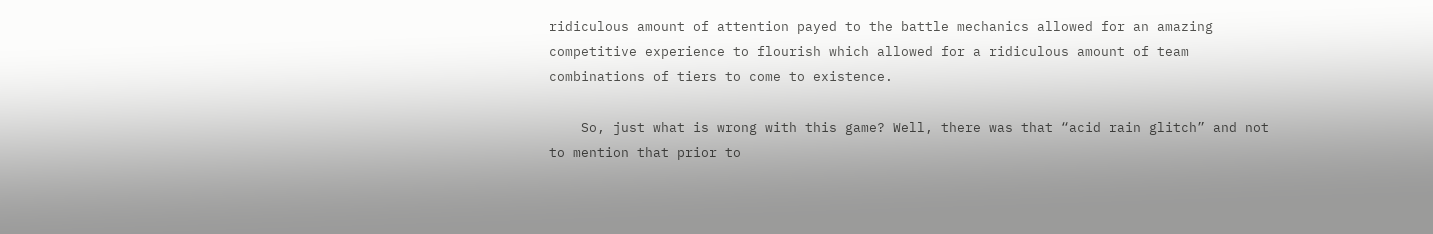ridiculous amount of attention payed to the battle mechanics allowed for an amazing competitive experience to flourish which allowed for a ridiculous amount of team combinations of tiers to come to existence.

    So, just what is wrong with this game? Well, there was that “acid rain glitch” and not to mention that prior to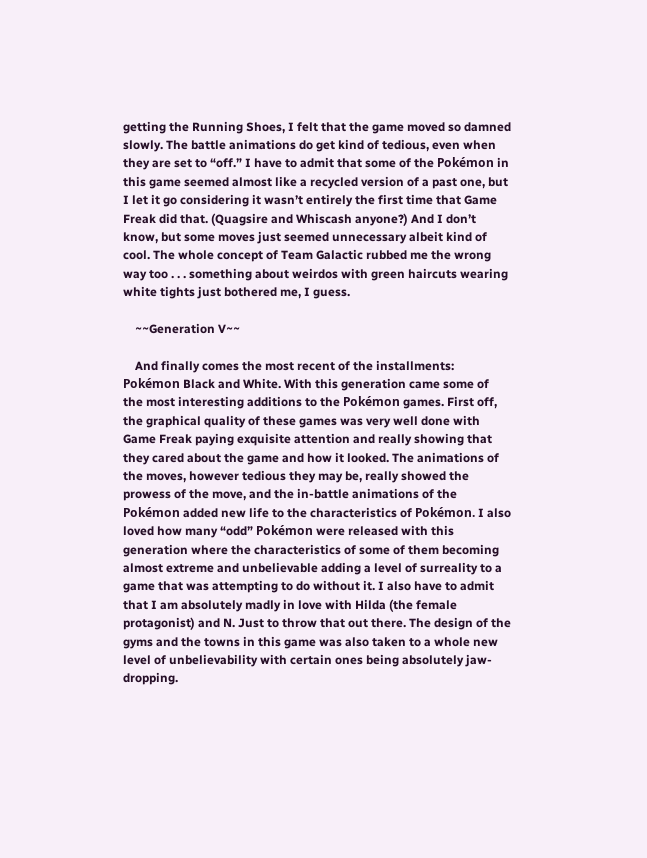getting the Running Shoes, I felt that the game moved so damned slowly. The battle animations do get kind of tedious, even when they are set to “off.” I have to admit that some of the Pokémon in this game seemed almost like a recycled version of a past one, but I let it go considering it wasn’t entirely the first time that Game Freak did that. (Quagsire and Whiscash anyone?) And I don’t know, but some moves just seemed unnecessary albeit kind of cool. The whole concept of Team Galactic rubbed me the wrong way too . . . something about weirdos with green haircuts wearing white tights just bothered me, I guess.

    ~~Generation V~~

    And finally comes the most recent of the installments: Pokémon Black and White. With this generation came some of the most interesting additions to the Pokémon games. First off, the graphical quality of these games was very well done with Game Freak paying exquisite attention and really showing that they cared about the game and how it looked. The animations of the moves, however tedious they may be, really showed the prowess of the move, and the in-battle animations of the Pokémon added new life to the characteristics of Pokémon. I also loved how many “odd” Pokémon were released with this generation where the characteristics of some of them becoming almost extreme and unbelievable adding a level of surreality to a game that was attempting to do without it. I also have to admit that I am absolutely madly in love with Hilda (the female protagonist) and N. Just to throw that out there. The design of the gyms and the towns in this game was also taken to a whole new level of unbelievability with certain ones being absolutely jaw-dropping.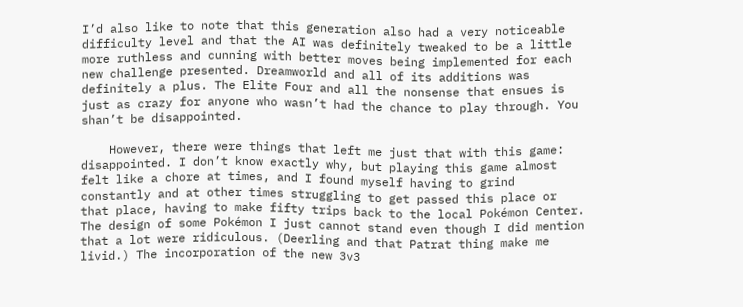I’d also like to note that this generation also had a very noticeable difficulty level and that the AI was definitely tweaked to be a little more ruthless and cunning with better moves being implemented for each new challenge presented. Dreamworld and all of its additions was definitely a plus. The Elite Four and all the nonsense that ensues is just as crazy for anyone who wasn’t had the chance to play through. You shan’t be disappointed.

    However, there were things that left me just that with this game: disappointed. I don’t know exactly why, but playing this game almost felt like a chore at times, and I found myself having to grind constantly and at other times struggling to get passed this place or that place, having to make fifty trips back to the local Pokémon Center. The design of some Pokémon I just cannot stand even though I did mention that a lot were ridiculous. (Deerling and that Patrat thing make me livid.) The incorporation of the new 3v3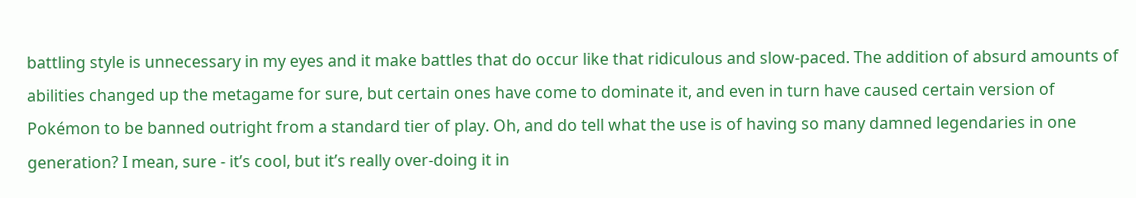battling style is unnecessary in my eyes and it make battles that do occur like that ridiculous and slow-paced. The addition of absurd amounts of abilities changed up the metagame for sure, but certain ones have come to dominate it, and even in turn have caused certain version of Pokémon to be banned outright from a standard tier of play. Oh, and do tell what the use is of having so many damned legendaries in one generation? I mean, sure - it’s cool, but it’s really over-doing it in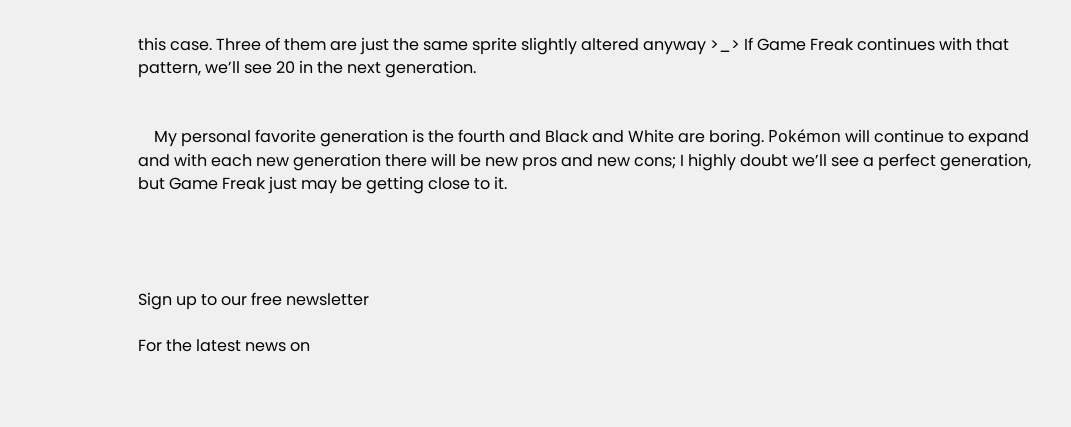this case. Three of them are just the same sprite slightly altered anyway >_> If Game Freak continues with that pattern, we’ll see 20 in the next generation.


    My personal favorite generation is the fourth and Black and White are boring. Pokémon will continue to expand and with each new generation there will be new pros and new cons; I highly doubt we’ll see a perfect generation, but Game Freak just may be getting close to it.




Sign up to our free newsletter

For the latest news on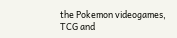the Pokemon videogames, TCG and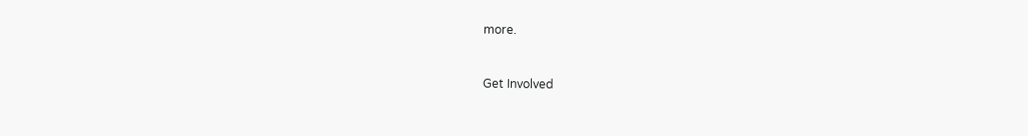more.


Get Involved